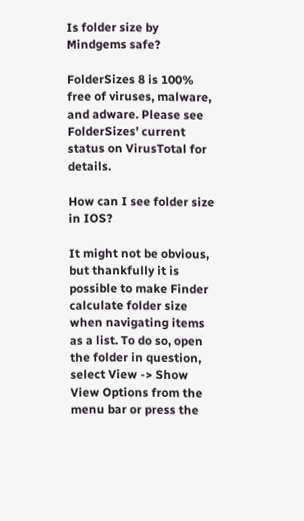Is folder size by Mindgems safe?

FolderSizes 8 is 100% free of viruses, malware, and adware. Please see FolderSizes’ current status on VirusTotal for details.

How can I see folder size in IOS?

It might not be obvious, but thankfully it is possible to make Finder calculate folder size when navigating items as a list. To do so, open the folder in question, select View -> Show View Options from the menu bar or press the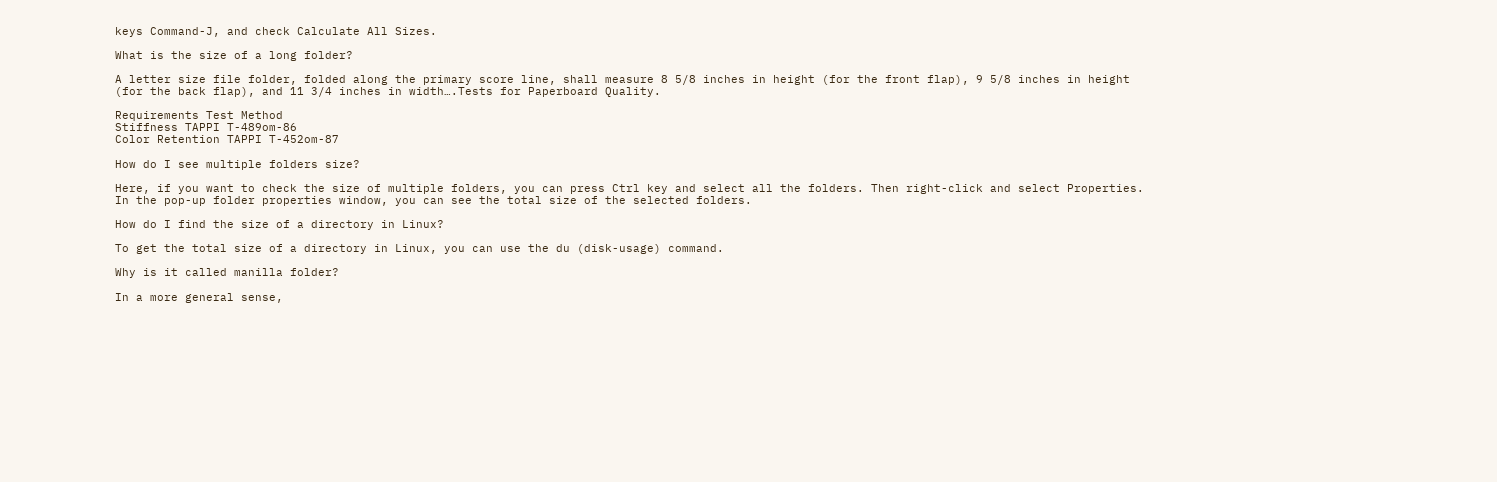keys Command-J, and check Calculate All Sizes.

What is the size of a long folder?

A letter size file folder, folded along the primary score line, shall measure 8 5/8 inches in height (for the front flap), 9 5/8 inches in height (for the back flap), and 11 3/4 inches in width….Tests for Paperboard Quality.

Requirements Test Method
Stiffness TAPPI T-489om-86
Color Retention TAPPI T-452om-87

How do I see multiple folders size?

Here, if you want to check the size of multiple folders, you can press Ctrl key and select all the folders. Then right-click and select Properties. In the pop-up folder properties window, you can see the total size of the selected folders.

How do I find the size of a directory in Linux?

To get the total size of a directory in Linux, you can use the du (disk-usage) command.

Why is it called manilla folder?

In a more general sense,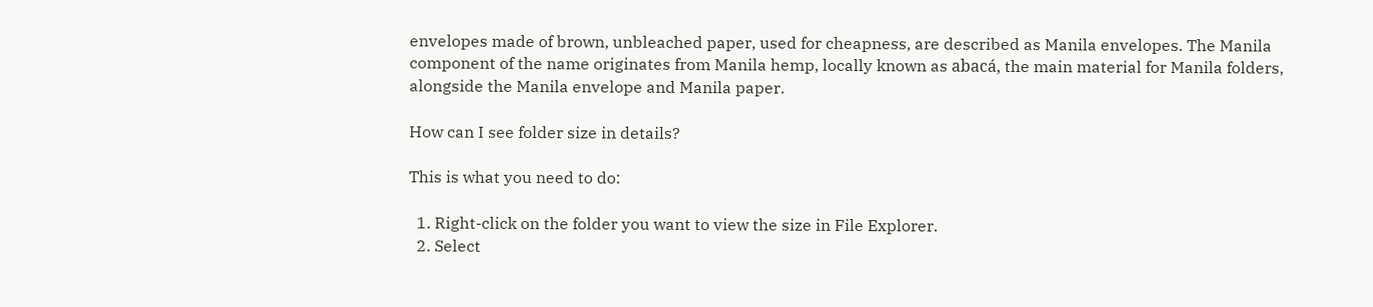envelopes made of brown, unbleached paper, used for cheapness, are described as Manila envelopes. The Manila component of the name originates from Manila hemp, locally known as abacá, the main material for Manila folders, alongside the Manila envelope and Manila paper.

How can I see folder size in details?

This is what you need to do:

  1. Right-click on the folder you want to view the size in File Explorer.
  2. Select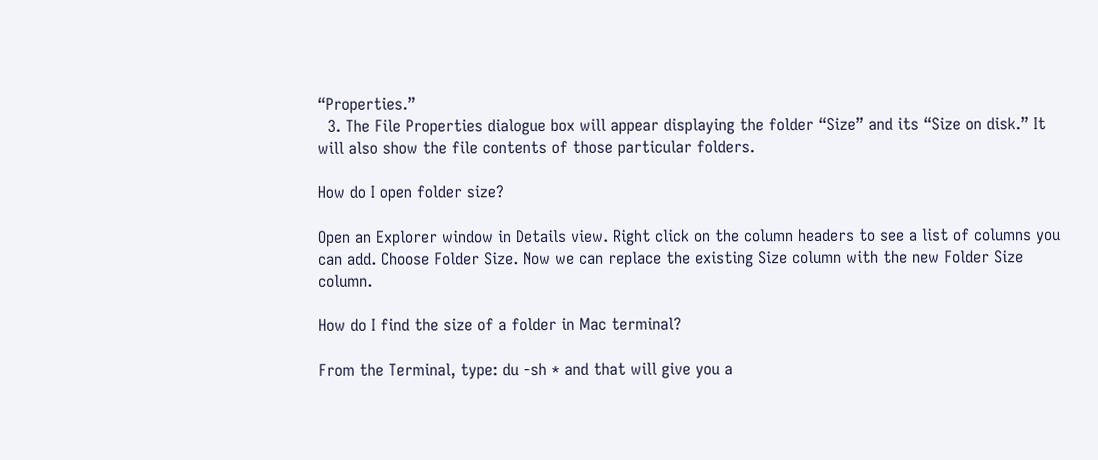“Properties.”
  3. The File Properties dialogue box will appear displaying the folder “Size” and its “Size on disk.” It will also show the file contents of those particular folders.

How do I open folder size?

Open an Explorer window in Details view. Right click on the column headers to see a list of columns you can add. Choose Folder Size. Now we can replace the existing Size column with the new Folder Size column.

How do I find the size of a folder in Mac terminal?

From the Terminal, type: du -sh * and that will give you a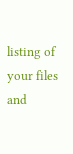listing of your files and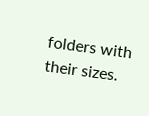folders with their sizes.